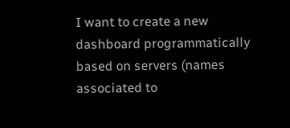I want to create a new dashboard programmatically based on servers (names associated to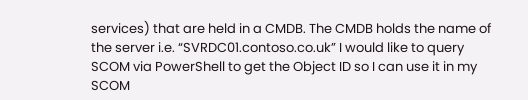services) that are held in a CMDB. The CMDB holds the name of the server i.e. “SVRDC01.contoso.co.uk” I would like to query SCOM via PowerShell to get the Object ID so I can use it in my SCOM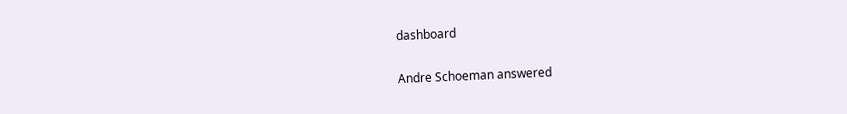dashboard

Andre Schoeman answered